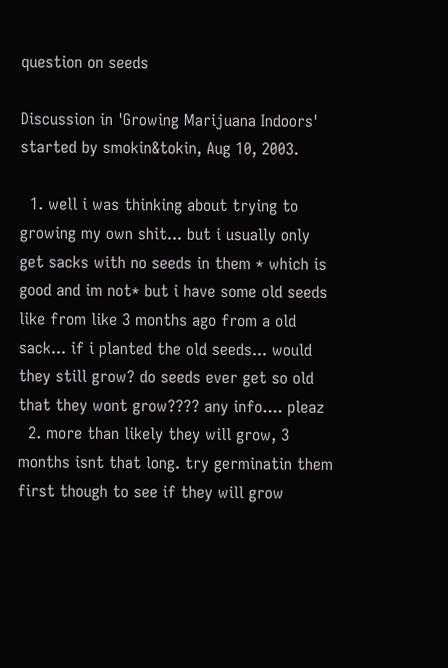question on seeds

Discussion in 'Growing Marijuana Indoors' started by smokin&tokin, Aug 10, 2003.

  1. well i was thinking about trying to growing my own shit... but i usually only get sacks with no seeds in them * which is good and im not* but i have some old seeds like from like 3 months ago from a old sack... if i planted the old seeds... would they still grow? do seeds ever get so old that they wont grow???? any info.... pleaz
  2. more than likely they will grow, 3 months isnt that long. try germinatin them first though to see if they will grow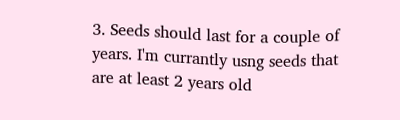3. Seeds should last for a couple of years. I'm currantly usng seeds that are at least 2 years old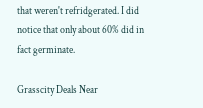that weren't refridgerated. I did notice that only about 60% did in fact germinate.

Grasscity Deals Near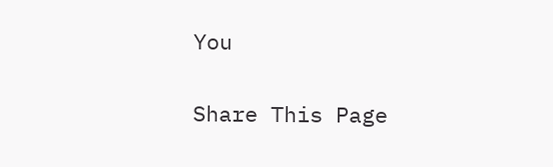You


Share This Page